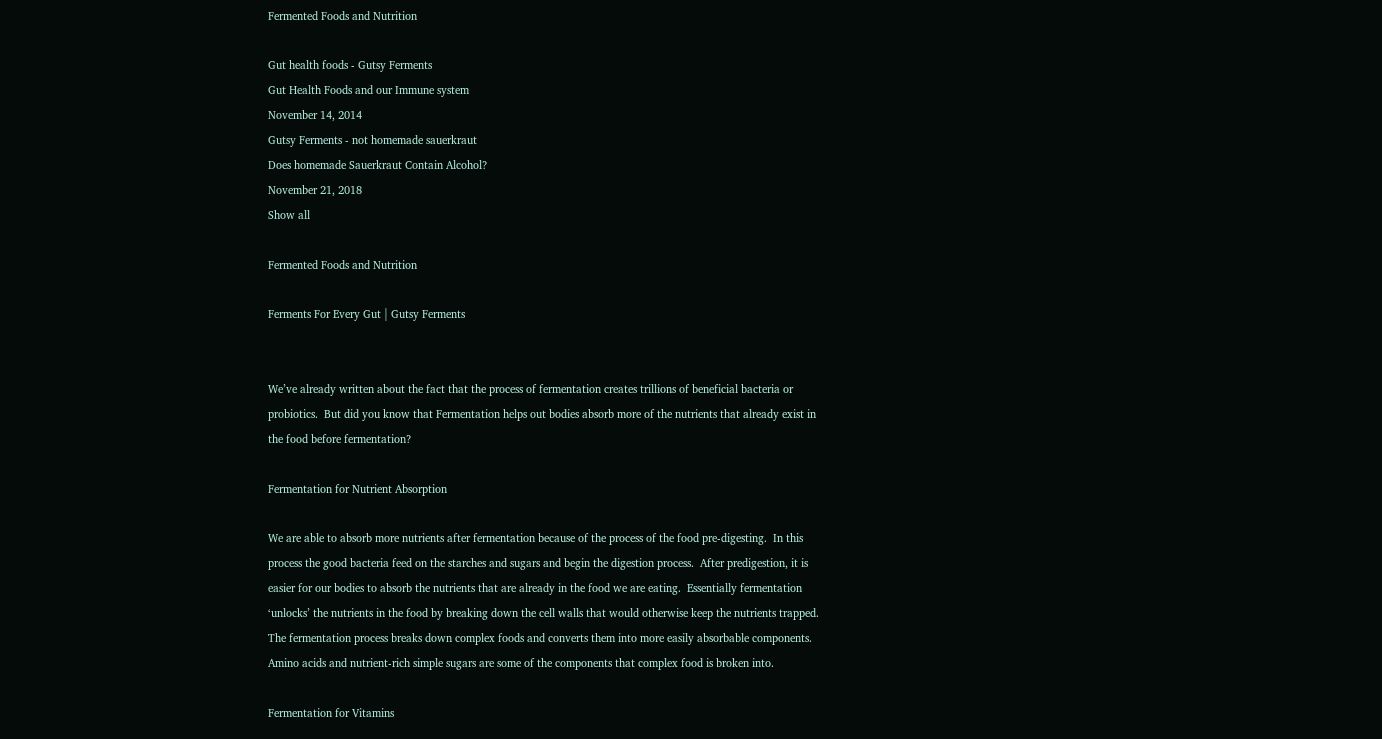Fermented Foods and Nutrition

Gut health foods - Gutsy Ferments
Gut Health Foods and our Immune system
November 14, 2014
Gutsy Ferments - not homemade sauerkraut
Does homemade Sauerkraut Contain Alcohol?
November 21, 2018
Show all

Fermented Foods and Nutrition

Ferments For Every Gut | Gutsy Ferments


We’ve already written about the fact that the process of fermentation creates trillions of beneficial bacteria or probiotics.  But did you know that Fermentation helps out bodies absorb more of the nutrients that already exist in the food before fermentation?

Fermentation for Nutrient Absorption

We are able to absorb more nutrients after fermentation because of the process of the food pre-digesting.  In this process the good bacteria feed on the starches and sugars and begin the digestion process.  After predigestion, it is easier for our bodies to absorb the nutrients that are already in the food we are eating.  Essentially fermentation ‘unlocks’ the nutrients in the food by breaking down the cell walls that would otherwise keep the nutrients trapped. The fermentation process breaks down complex foods and converts them into more easily absorbable components.  Amino acids and nutrient-rich simple sugars are some of the components that complex food is broken into.

Fermentation for Vitamins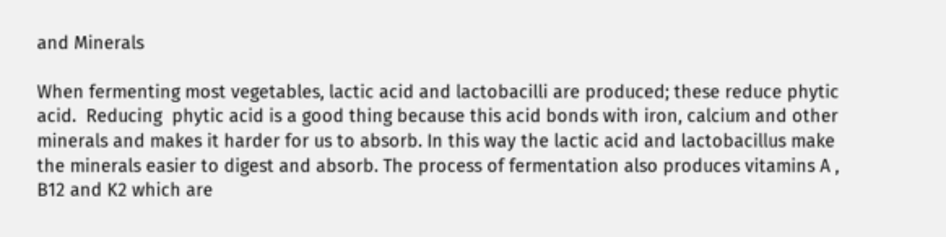and Minerals

When fermenting most vegetables, lactic acid and lactobacilli are produced; these reduce phytic acid.  Reducing  phytic acid is a good thing because this acid bonds with iron, calcium and other minerals and makes it harder for us to absorb. In this way the lactic acid and lactobacillus make the minerals easier to digest and absorb. The process of fermentation also produces vitamins A , B12 and K2 which are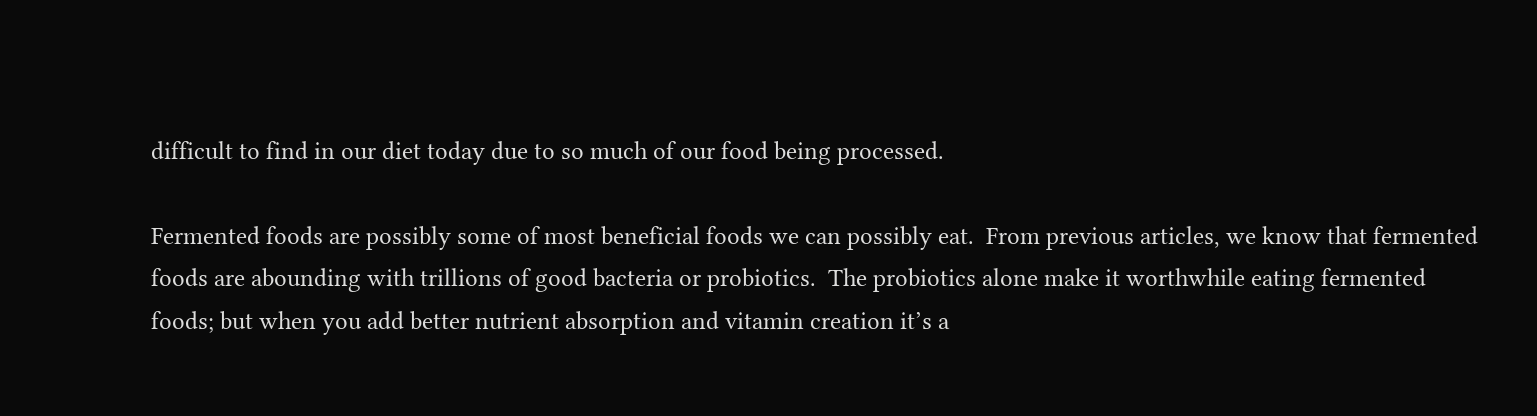difficult to find in our diet today due to so much of our food being processed.

Fermented foods are possibly some of most beneficial foods we can possibly eat.  From previous articles, we know that fermented foods are abounding with trillions of good bacteria or probiotics.  The probiotics alone make it worthwhile eating fermented foods; but when you add better nutrient absorption and vitamin creation it’s a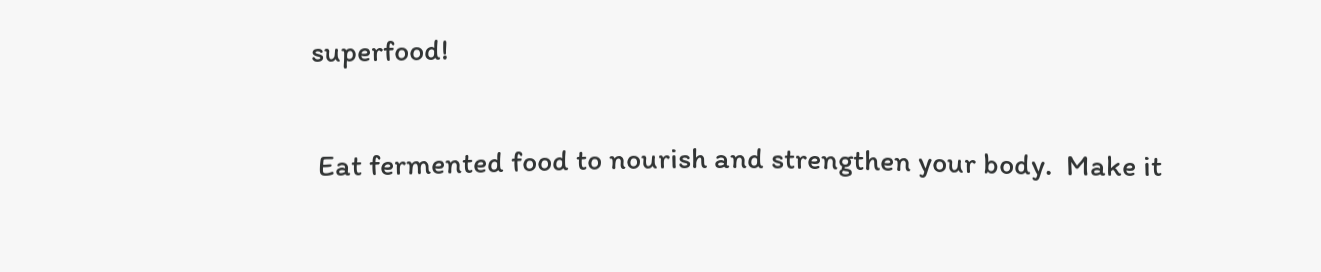superfood!

 Eat fermented food to nourish and strengthen your body.  Make it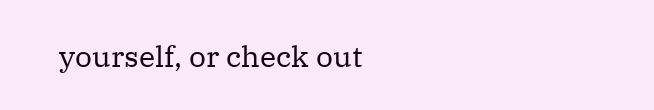yourself, or check out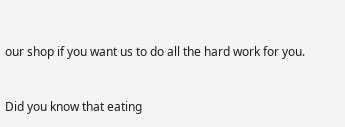our shop if you want us to do all the hard work for you.


Did you know that eating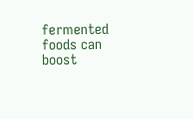fermented foods can boost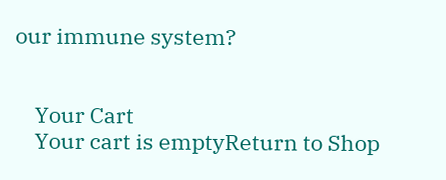our immune system?


    Your Cart
    Your cart is emptyReturn to Shop